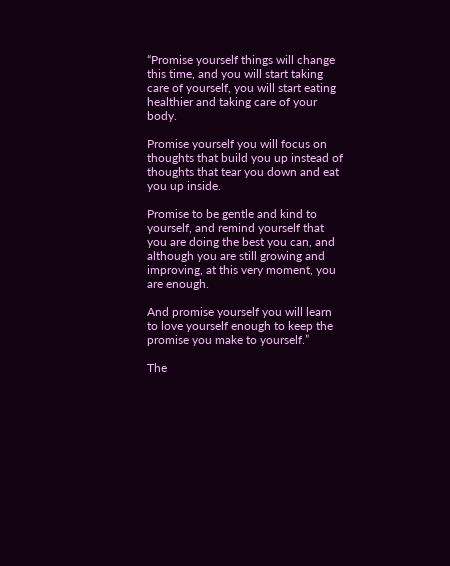“Promise yourself things will change this time, and you will start taking care of yourself, you will start eating healthier and taking care of your body.

Promise yourself you will focus on thoughts that build you up instead of thoughts that tear you down and eat you up inside.

Promise to be gentle and kind to yourself, and remind yourself that you are doing the best you can, and although you are still growing and improving, at this very moment, you are enough.

And promise yourself you will learn to love yourself enough to keep the promise you make to yourself.”

The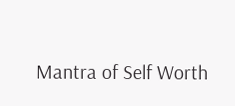Mantra of Self Worth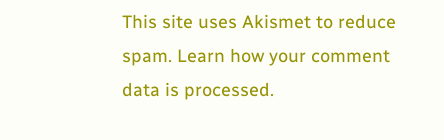This site uses Akismet to reduce spam. Learn how your comment data is processed.